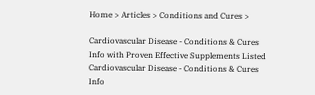Home > Articles > Conditions and Cures >

Cardiovascular Disease - Conditions & Cures Info with Proven Effective Supplements Listed
Cardiovascular Disease - Conditions & Cures Info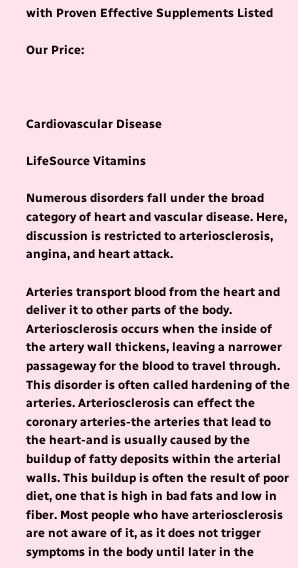with Proven Effective Supplements Listed

Our Price:



Cardiovascular Disease

LifeSource Vitamins

Numerous disorders fall under the broad category of heart and vascular disease. Here, discussion is restricted to arteriosclerosis, angina, and heart attack.

Arteries transport blood from the heart and deliver it to other parts of the body. Arteriosclerosis occurs when the inside of the artery wall thickens, leaving a narrower passageway for the blood to travel through. This disorder is often called hardening of the arteries. Arteriosclerosis can effect the coronary arteries-the arteries that lead to the heart-and is usually caused by the buildup of fatty deposits within the arterial walls. This buildup is often the result of poor diet, one that is high in bad fats and low in fiber. Most people who have arteriosclerosis are not aware of it, as it does not trigger symptoms in the body until later in the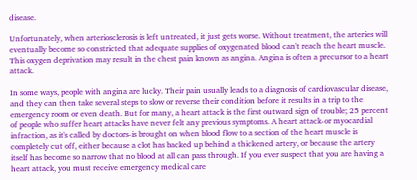disease.

Unfortunately, when arteriosclerosis is left untreated, it just gets worse. Without treatment, the arteries will eventually become so constricted that adequate supplies of oxygenated blood can't reach the heart muscle. This oxygen deprivation may result in the chest pain known as angina. Angina is often a precursor to a heart attack.

In some ways, people with angina are lucky. Their pain usually leads to a diagnosis of cardiovascular disease, and they can then take several steps to slow or reverse their condition before it results in a trip to the emergency room or even death. But for many, a heart attack is the first outward sign of trouble; 25 percent of people who suffer heart attacks have never felt any previous symptoms. A heart attack-or myocardial infraction, as it's called by doctors-is brought on when blood flow to a section of the heart muscle is completely cut off, either because a clot has backed up behind a thickened artery, or because the artery itself has become so narrow that no blood at all can pass through. If you ever suspect that you are having a heart attack, you must receive emergency medical care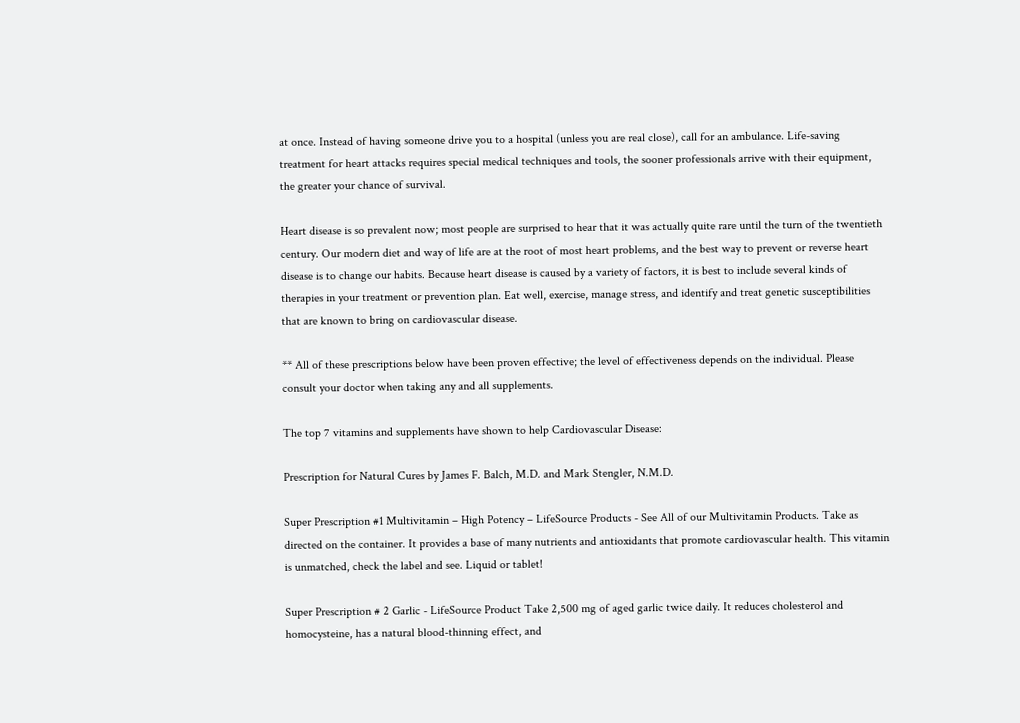at once. Instead of having someone drive you to a hospital (unless you are real close), call for an ambulance. Life-saving treatment for heart attacks requires special medical techniques and tools, the sooner professionals arrive with their equipment, the greater your chance of survival.

Heart disease is so prevalent now; most people are surprised to hear that it was actually quite rare until the turn of the twentieth century. Our modern diet and way of life are at the root of most heart problems, and the best way to prevent or reverse heart disease is to change our habits. Because heart disease is caused by a variety of factors, it is best to include several kinds of therapies in your treatment or prevention plan. Eat well, exercise, manage stress, and identify and treat genetic susceptibilities that are known to bring on cardiovascular disease.

** All of these prescriptions below have been proven effective; the level of effectiveness depends on the individual. Please consult your doctor when taking any and all supplements.

The top 7 vitamins and supplements have shown to help Cardiovascular Disease:

Prescription for Natural Cures by James F. Balch, M.D. and Mark Stengler, N.M.D.

Super Prescription #1 Multivitamin – High Potency – LifeSource Products - See All of our Multivitamin Products. Take as directed on the container. It provides a base of many nutrients and antioxidants that promote cardiovascular health. This vitamin is unmatched, check the label and see. Liquid or tablet!

Super Prescription # 2 Garlic - LifeSource Product Take 2,500 mg of aged garlic twice daily. It reduces cholesterol and homocysteine, has a natural blood-thinning effect, and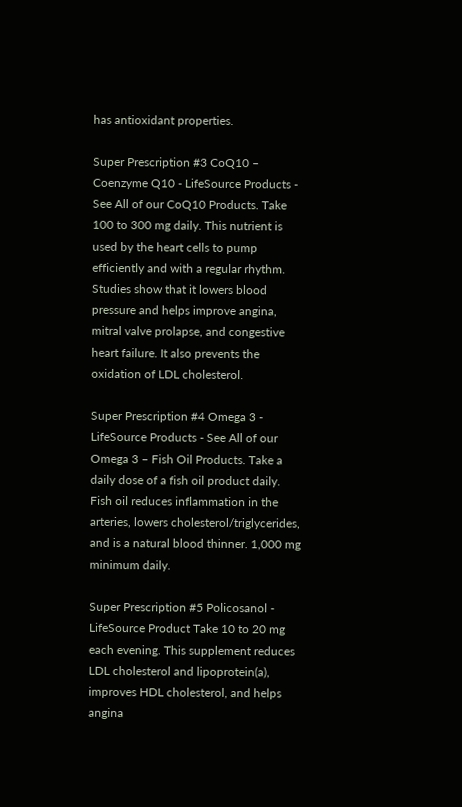has antioxidant properties.

Super Prescription #3 CoQ10 – Coenzyme Q10 - LifeSource Products - See All of our CoQ10 Products. Take 100 to 300 mg daily. This nutrient is used by the heart cells to pump efficiently and with a regular rhythm. Studies show that it lowers blood pressure and helps improve angina, mitral valve prolapse, and congestive heart failure. It also prevents the oxidation of LDL cholesterol.

Super Prescription #4 Omega 3 - LifeSource Products - See All of our Omega 3 – Fish Oil Products. Take a daily dose of a fish oil product daily. Fish oil reduces inflammation in the arteries, lowers cholesterol/triglycerides, and is a natural blood thinner. 1,000 mg minimum daily.

Super Prescription #5 Policosanol - LifeSource Product Take 10 to 20 mg each evening. This supplement reduces LDL cholesterol and lipoprotein(a), improves HDL cholesterol, and helps angina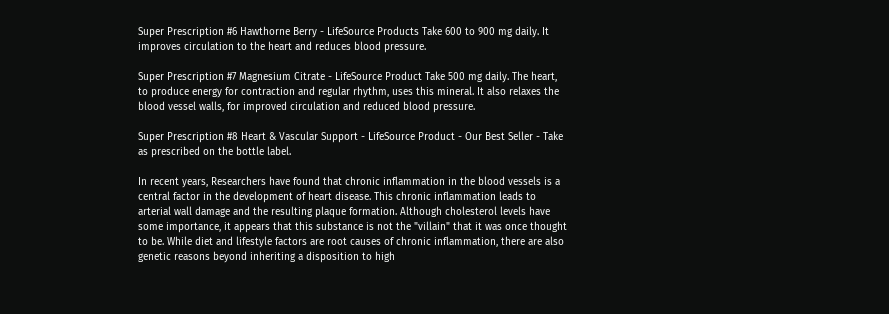Super Prescription #6 Hawthorne Berry - LifeSource Products Take 600 to 900 mg daily. It improves circulation to the heart and reduces blood pressure.

Super Prescription #7 Magnesium Citrate - LifeSource Product Take 500 mg daily. The heart, to produce energy for contraction and regular rhythm, uses this mineral. It also relaxes the blood vessel walls, for improved circulation and reduced blood pressure.

Super Prescription #8 Heart & Vascular Support - LifeSource Product - Our Best Seller - Take as prescribed on the bottle label.

In recent years, Researchers have found that chronic inflammation in the blood vessels is a central factor in the development of heart disease. This chronic inflammation leads to arterial wall damage and the resulting plaque formation. Although cholesterol levels have some importance, it appears that this substance is not the "villain" that it was once thought to be. While diet and lifestyle factors are root causes of chronic inflammation, there are also genetic reasons beyond inheriting a disposition to high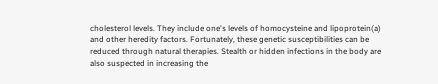cholesterol levels. They include one's levels of homocysteine and lipoprotein(a) and other heredity factors. Fortunately, these genetic susceptibilities can be reduced through natural therapies. Stealth or hidden infections in the body are also suspected in increasing the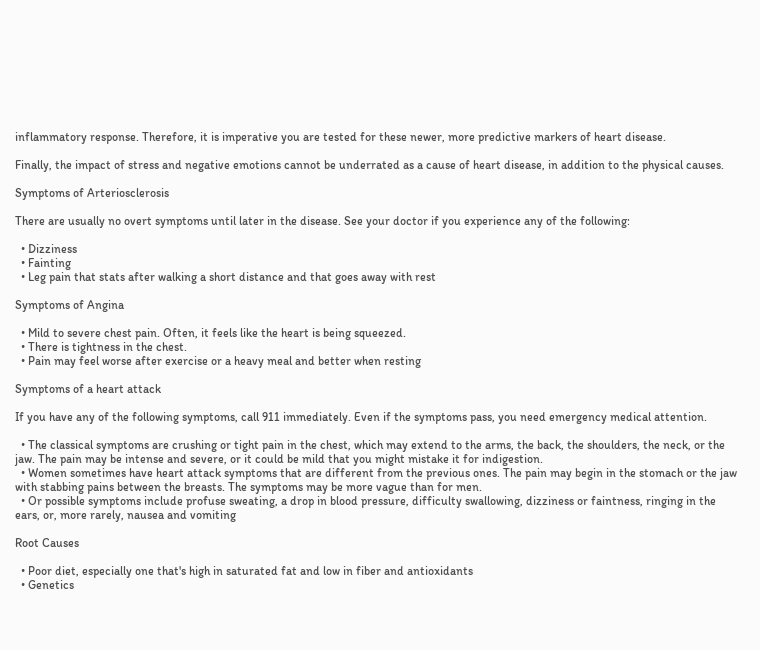inflammatory response. Therefore, it is imperative you are tested for these newer, more predictive markers of heart disease.

Finally, the impact of stress and negative emotions cannot be underrated as a cause of heart disease, in addition to the physical causes.

Symptoms of Arteriosclerosis

There are usually no overt symptoms until later in the disease. See your doctor if you experience any of the following:

  • Dizziness
  • Fainting
  • Leg pain that stats after walking a short distance and that goes away with rest

Symptoms of Angina

  • Mild to severe chest pain. Often, it feels like the heart is being squeezed.
  • There is tightness in the chest.
  • Pain may feel worse after exercise or a heavy meal and better when resting

Symptoms of a heart attack

If you have any of the following symptoms, call 911 immediately. Even if the symptoms pass, you need emergency medical attention.

  • The classical symptoms are crushing or tight pain in the chest, which may extend to the arms, the back, the shoulders, the neck, or the jaw. The pain may be intense and severe, or it could be mild that you might mistake it for indigestion.
  • Women sometimes have heart attack symptoms that are different from the previous ones. The pain may begin in the stomach or the jaw with stabbing pains between the breasts. The symptoms may be more vague than for men.
  • Or possible symptoms include profuse sweating, a drop in blood pressure, difficulty swallowing, dizziness or faintness, ringing in the ears, or, more rarely, nausea and vomiting

Root Causes

  • Poor diet, especially one that's high in saturated fat and low in fiber and antioxidants
  • Genetics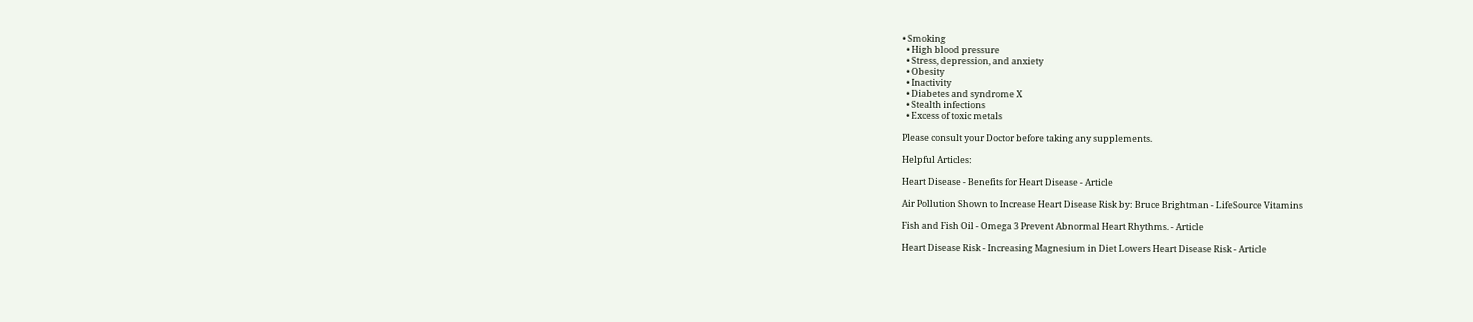• Smoking
  • High blood pressure
  • Stress, depression, and anxiety
  • Obesity
  • Inactivity
  • Diabetes and syndrome X
  • Stealth infections
  • Excess of toxic metals

Please consult your Doctor before taking any supplements.

Helpful Articles:

Heart Disease - Benefits for Heart Disease - Article

Air Pollution Shown to Increase Heart Disease Risk by: Bruce Brightman - LifeSource Vitamins

Fish and Fish Oil - Omega 3 Prevent Abnormal Heart Rhythms. - Article

Heart Disease Risk - Increasing Magnesium in Diet Lowers Heart Disease Risk - Article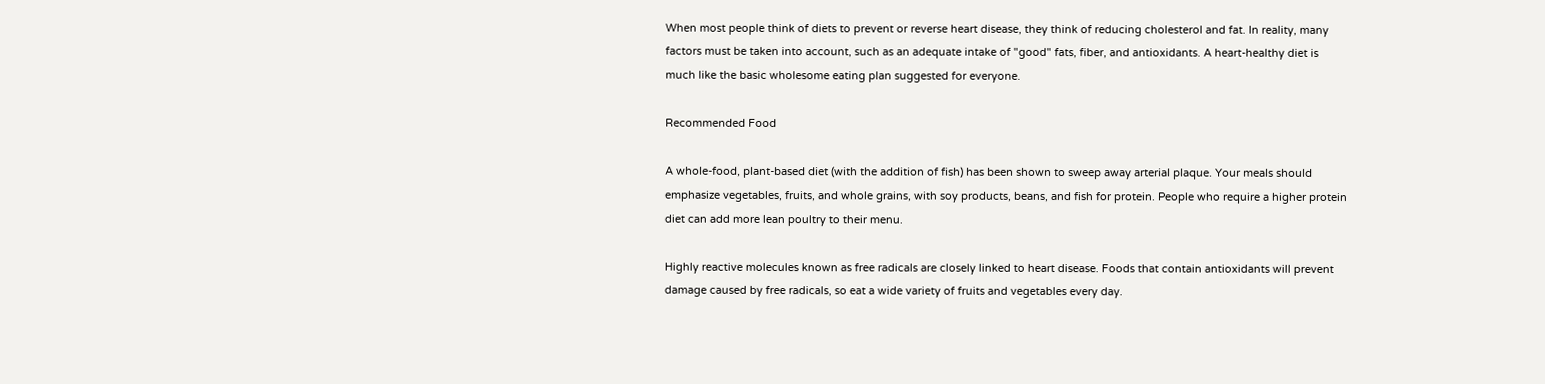When most people think of diets to prevent or reverse heart disease, they think of reducing cholesterol and fat. In reality, many factors must be taken into account, such as an adequate intake of "good" fats, fiber, and antioxidants. A heart-healthy diet is much like the basic wholesome eating plan suggested for everyone.

Recommended Food

A whole-food, plant-based diet (with the addition of fish) has been shown to sweep away arterial plaque. Your meals should emphasize vegetables, fruits, and whole grains, with soy products, beans, and fish for protein. People who require a higher protein diet can add more lean poultry to their menu.

Highly reactive molecules known as free radicals are closely linked to heart disease. Foods that contain antioxidants will prevent damage caused by free radicals, so eat a wide variety of fruits and vegetables every day.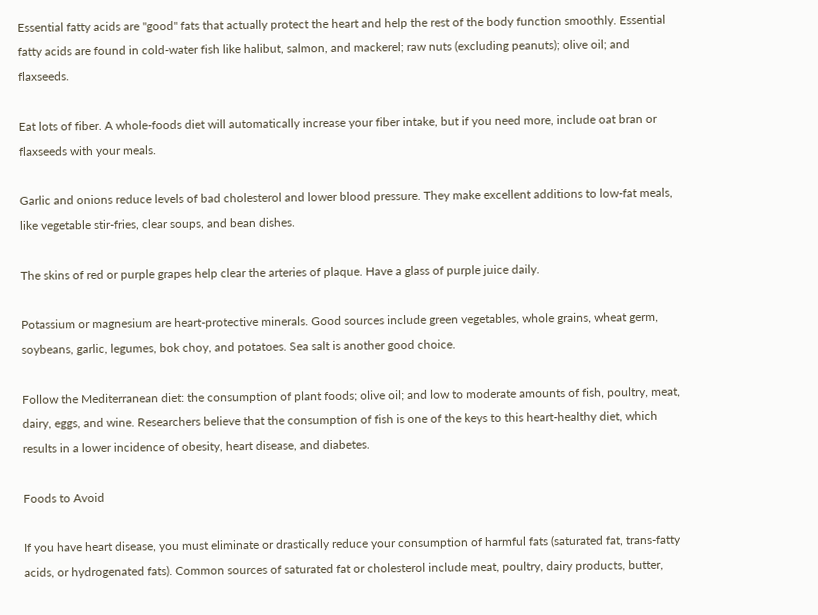Essential fatty acids are "good" fats that actually protect the heart and help the rest of the body function smoothly. Essential fatty acids are found in cold-water fish like halibut, salmon, and mackerel; raw nuts (excluding peanuts); olive oil; and flaxseeds.

Eat lots of fiber. A whole-foods diet will automatically increase your fiber intake, but if you need more, include oat bran or flaxseeds with your meals.

Garlic and onions reduce levels of bad cholesterol and lower blood pressure. They make excellent additions to low-fat meals, like vegetable stir-fries, clear soups, and bean dishes.

The skins of red or purple grapes help clear the arteries of plaque. Have a glass of purple juice daily.

Potassium or magnesium are heart-protective minerals. Good sources include green vegetables, whole grains, wheat germ, soybeans, garlic, legumes, bok choy, and potatoes. Sea salt is another good choice.

Follow the Mediterranean diet: the consumption of plant foods; olive oil; and low to moderate amounts of fish, poultry, meat, dairy, eggs, and wine. Researchers believe that the consumption of fish is one of the keys to this heart-healthy diet, which results in a lower incidence of obesity, heart disease, and diabetes.

Foods to Avoid

If you have heart disease, you must eliminate or drastically reduce your consumption of harmful fats (saturated fat, trans-fatty acids, or hydrogenated fats). Common sources of saturated fat or cholesterol include meat, poultry, dairy products, butter,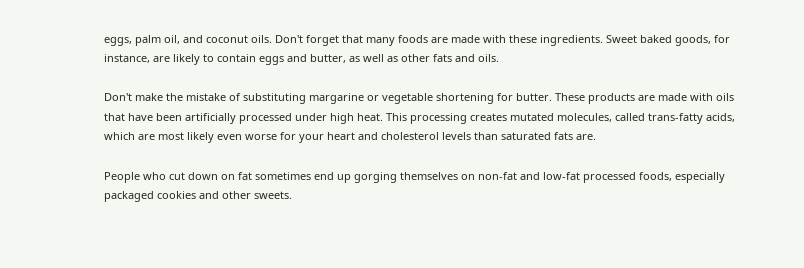eggs, palm oil, and coconut oils. Don't forget that many foods are made with these ingredients. Sweet baked goods, for instance, are likely to contain eggs and butter, as well as other fats and oils.

Don't make the mistake of substituting margarine or vegetable shortening for butter. These products are made with oils that have been artificially processed under high heat. This processing creates mutated molecules, called trans-fatty acids, which are most likely even worse for your heart and cholesterol levels than saturated fats are.

People who cut down on fat sometimes end up gorging themselves on non-fat and low-fat processed foods, especially packaged cookies and other sweets.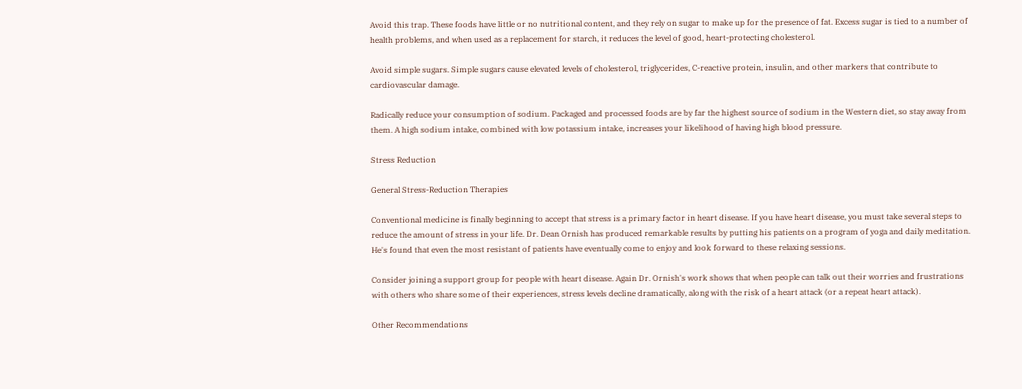Avoid this trap. These foods have little or no nutritional content, and they rely on sugar to make up for the presence of fat. Excess sugar is tied to a number of health problems, and when used as a replacement for starch, it reduces the level of good, heart-protecting cholesterol.

Avoid simple sugars. Simple sugars cause elevated levels of cholesterol, triglycerides, C-reactive protein, insulin, and other markers that contribute to cardiovascular damage.

Radically reduce your consumption of sodium. Packaged and processed foods are by far the highest source of sodium in the Western diet, so stay away from them. A high sodium intake, combined with low potassium intake, increases your likelihood of having high blood pressure.

Stress Reduction

General Stress-Reduction Therapies

Conventional medicine is finally beginning to accept that stress is a primary factor in heart disease. If you have heart disease, you must take several steps to reduce the amount of stress in your life. Dr. Dean Ornish has produced remarkable results by putting his patients on a program of yoga and daily meditation. He's found that even the most resistant of patients have eventually come to enjoy and look forward to these relaxing sessions.

Consider joining a support group for people with heart disease. Again Dr. Ornish's work shows that when people can talk out their worries and frustrations with others who share some of their experiences, stress levels decline dramatically, along with the risk of a heart attack (or a repeat heart attack).

Other Recommendations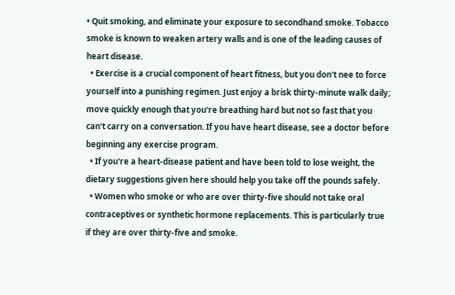• Quit smoking, and eliminate your exposure to secondhand smoke. Tobacco smoke is known to weaken artery walls and is one of the leading causes of heart disease.
  • Exercise is a crucial component of heart fitness, but you don't nee to force yourself into a punishing regimen. Just enjoy a brisk thirty-minute walk daily; move quickly enough that you're breathing hard but not so fast that you can't carry on a conversation. If you have heart disease, see a doctor before beginning any exercise program.
  • If you're a heart-disease patient and have been told to lose weight, the dietary suggestions given here should help you take off the pounds safely.
  • Women who smoke or who are over thirty-five should not take oral contraceptives or synthetic hormone replacements. This is particularly true if they are over thirty-five and smoke.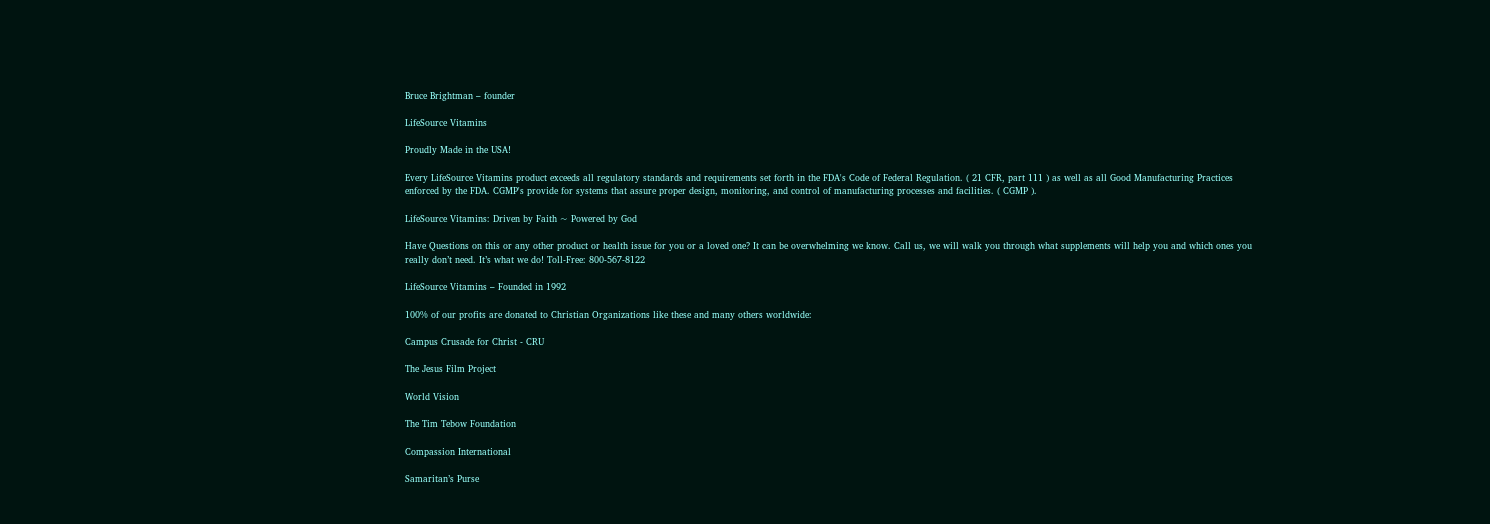Bruce Brightman – founder

LifeSource Vitamins

Proudly Made in the USA!

Every LifeSource Vitamins product exceeds all regulatory standards and requirements set forth in the FDA's Code of Federal Regulation. ( 21 CFR, part 111 ) as well as all Good Manufacturing Practices enforced by the FDA. CGMP's provide for systems that assure proper design, monitoring, and control of manufacturing processes and facilities. ( CGMP ).

LifeSource Vitamins: Driven by Faith ~ Powered by God

Have Questions on this or any other product or health issue for you or a loved one? It can be overwhelming we know. Call us, we will walk you through what supplements will help you and which ones you really don’t need. It’s what we do! Toll-Free: 800-567-8122

LifeSource Vitamins – Founded in 1992

100% of our profits are donated to Christian Organizations like these and many others worldwide:

Campus Crusade for Christ - CRU

The Jesus Film Project

World Vision

The Tim Tebow Foundation

Compassion International

Samaritan’s Purse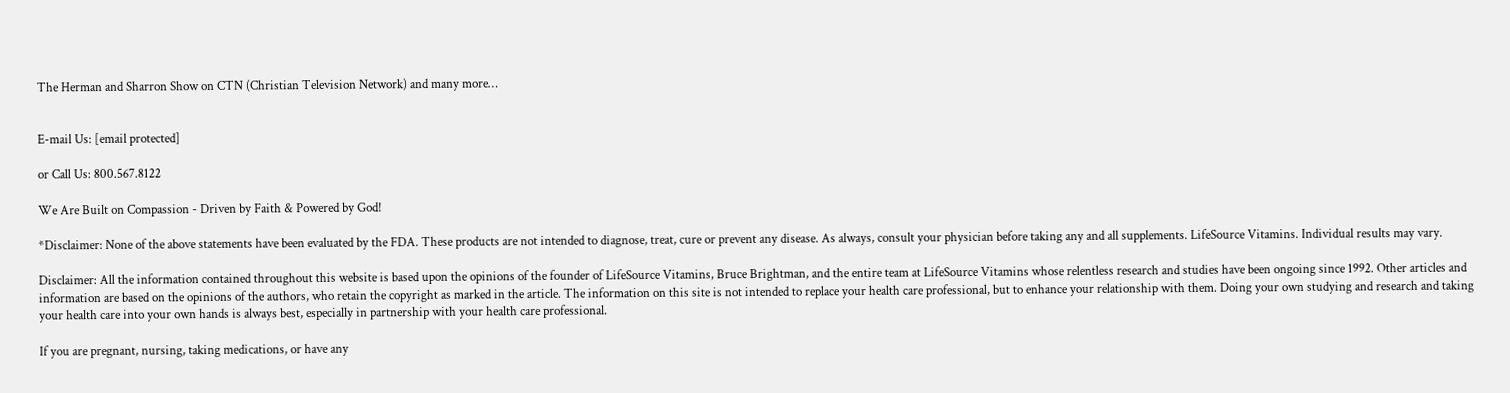The Herman and Sharron Show on CTN (Christian Television Network) and many more…


E-mail Us: [email protected]

or Call Us: 800.567.8122

We Are Built on Compassion - Driven by Faith & Powered by God!

*Disclaimer: None of the above statements have been evaluated by the FDA. These products are not intended to diagnose, treat, cure or prevent any disease. As always, consult your physician before taking any and all supplements. LifeSource Vitamins. Individual results may vary.

Disclaimer: All the information contained throughout this website is based upon the opinions of the founder of LifeSource Vitamins, Bruce Brightman, and the entire team at LifeSource Vitamins whose relentless research and studies have been ongoing since 1992. Other articles and information are based on the opinions of the authors, who retain the copyright as marked in the article. The information on this site is not intended to replace your health care professional, but to enhance your relationship with them. Doing your own studying and research and taking your health care into your own hands is always best, especially in partnership with your health care professional.

If you are pregnant, nursing, taking medications, or have any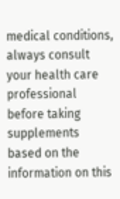medical conditions, always consult your health care professional before taking supplements based on the information on this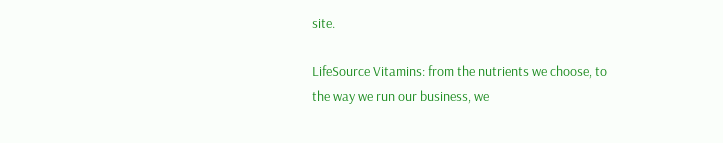site.

LifeSource Vitamins: from the nutrients we choose, to the way we run our business, we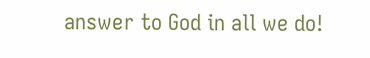answer to God in all we do!